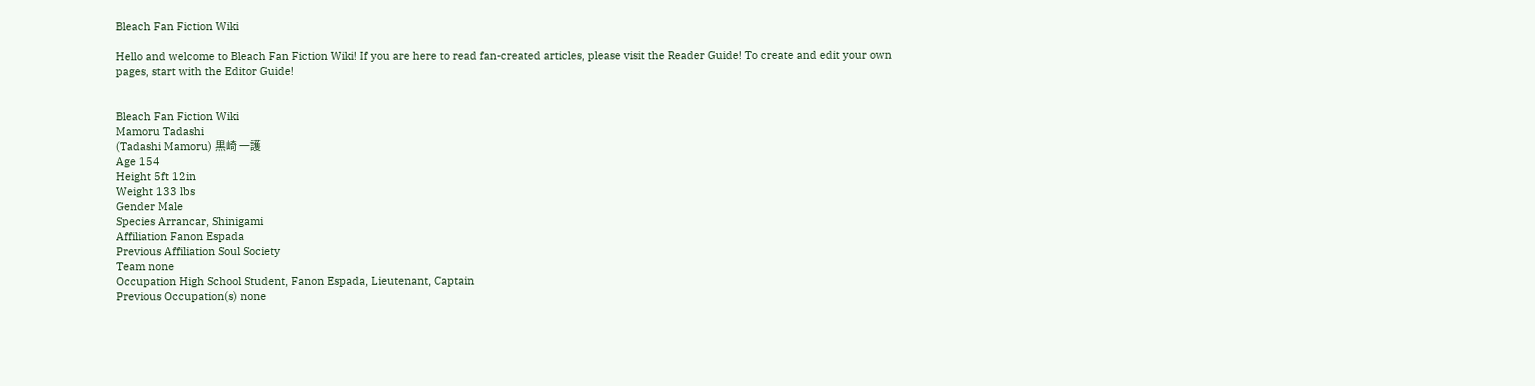Bleach Fan Fiction Wiki

Hello and welcome to Bleach Fan Fiction Wiki! If you are here to read fan-created articles, please visit the Reader Guide! To create and edit your own pages, start with the Editor Guide!


Bleach Fan Fiction Wiki
Mamoru Tadashi
(Tadashi Mamoru) 黒崎 一護
Age 154
Height 5ft 12in
Weight 133 lbs
Gender Male
Species Arrancar, Shinigami
Affiliation Fanon Espada
Previous Affiliation Soul Society
Team none
Occupation High School Student, Fanon Espada, Lieutenant, Captain
Previous Occupation(s) none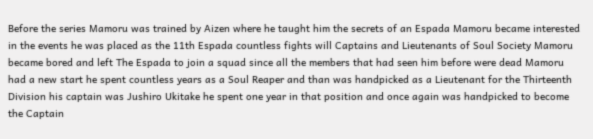Before the series Mamoru was trained by Aizen where he taught him the secrets of an Espada Mamoru became interested in the events he was placed as the 11th Espada countless fights will Captains and Lieutenants of Soul Society Mamoru became bored and left The Espada to join a squad since all the members that had seen him before were dead Mamoru had a new start he spent countless years as a Soul Reaper and than was handpicked as a Lieutenant for the Thirteenth Division his captain was Jushiro Ukitake he spent one year in that position and once again was handpicked to become the Captain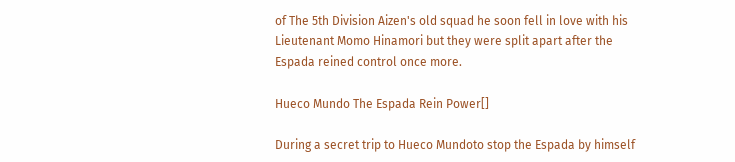of The 5th Division Aizen's old squad he soon fell in love with his Lieutenant Momo Hinamori but they were split apart after the Espada reined control once more.

Hueco Mundo The Espada Rein Power[]

During a secret trip to Hueco Mundoto stop the Espada by himself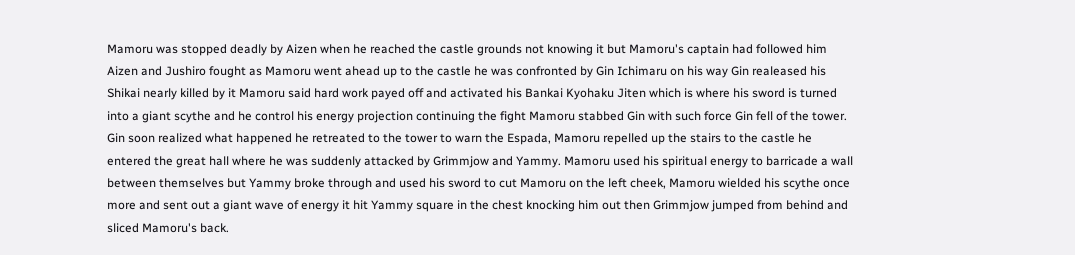Mamoru was stopped deadly by Aizen when he reached the castle grounds not knowing it but Mamoru's captain had followed him Aizen and Jushiro fought as Mamoru went ahead up to the castle he was confronted by Gin Ichimaru on his way Gin realeased his Shikai nearly killed by it Mamoru said hard work payed off and activated his Bankai Kyohaku Jiten which is where his sword is turned into a giant scythe and he control his energy projection continuing the fight Mamoru stabbed Gin with such force Gin fell of the tower. Gin soon realized what happened he retreated to the tower to warn the Espada, Mamoru repelled up the stairs to the castle he entered the great hall where he was suddenly attacked by Grimmjow and Yammy. Mamoru used his spiritual energy to barricade a wall between themselves but Yammy broke through and used his sword to cut Mamoru on the left cheek, Mamoru wielded his scythe once more and sent out a giant wave of energy it hit Yammy square in the chest knocking him out then Grimmjow jumped from behind and sliced Mamoru's back.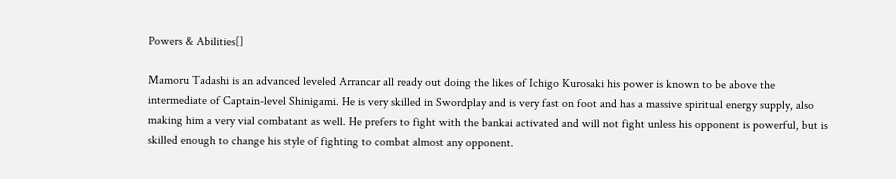Powers & Abilities[]

Mamoru Tadashi is an advanced leveled Arrancar all ready out doing the likes of Ichigo Kurosaki his power is known to be above the intermediate of Captain-level Shinigami. He is very skilled in Swordplay and is very fast on foot and has a massive spiritual energy supply, also making him a very vial combatant as well. He prefers to fight with the bankai activated and will not fight unless his opponent is powerful, but is skilled enough to change his style of fighting to combat almost any opponent.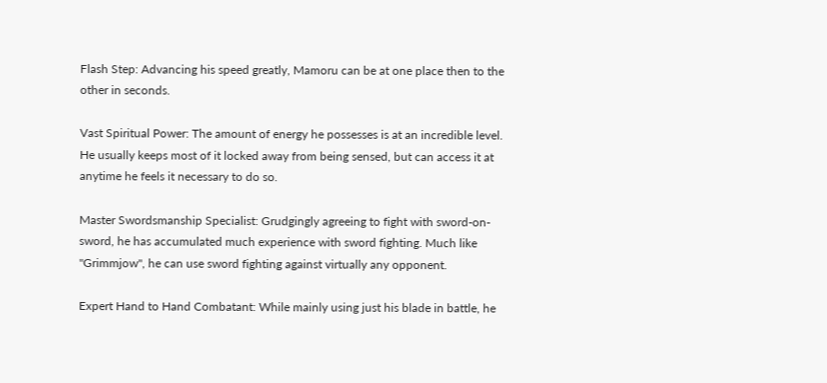Flash Step: Advancing his speed greatly, Mamoru can be at one place then to the other in seconds.

Vast Spiritual Power: The amount of energy he possesses is at an incredible level. He usually keeps most of it locked away from being sensed, but can access it at anytime he feels it necessary to do so.

Master Swordsmanship Specialist: Grudgingly agreeing to fight with sword-on-sword, he has accumulated much experience with sword fighting. Much like "Grimmjow", he can use sword fighting against virtually any opponent.

Expert Hand to Hand Combatant: While mainly using just his blade in battle, he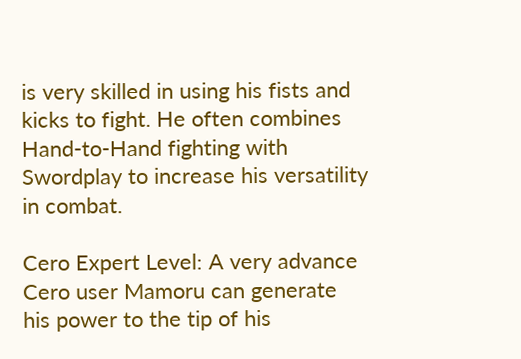is very skilled in using his fists and kicks to fight. He often combines Hand-to-Hand fighting with Swordplay to increase his versatility in combat.

Cero Expert Level: A very advance Cero user Mamoru can generate his power to the tip of his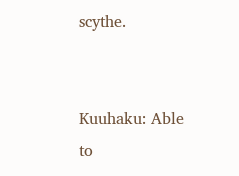scythe.


Kuuhaku: Able to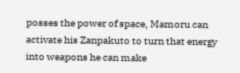posses the power of space, Mamoru can activate his Zanpakuto to turn that energy into weapons he can make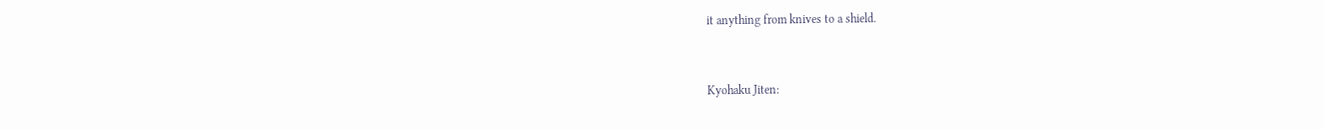it anything from knives to a shield.


Kyohaku Jiten: